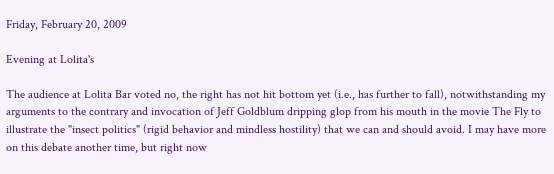Friday, February 20, 2009

Evening at Lolita's

The audience at Lolita Bar voted no, the right has not hit bottom yet (i.e., has further to fall), notwithstanding my arguments to the contrary and invocation of Jeff Goldblum dripping glop from his mouth in the movie The Fly to illustrate the "insect politics" (rigid behavior and mindless hostility) that we can and should avoid. I may have more on this debate another time, but right now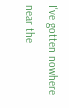I've gotten nowhere near the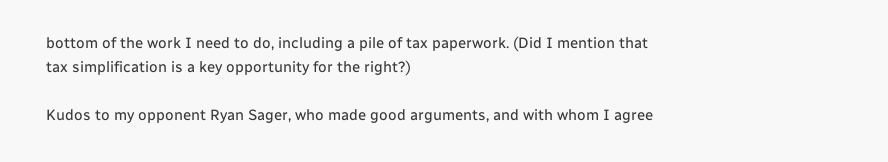bottom of the work I need to do, including a pile of tax paperwork. (Did I mention that tax simplification is a key opportunity for the right?)

Kudos to my opponent Ryan Sager, who made good arguments, and with whom I agree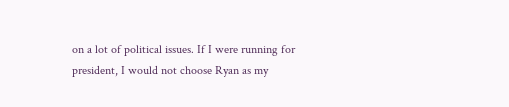on a lot of political issues. If I were running for president, I would not choose Ryan as my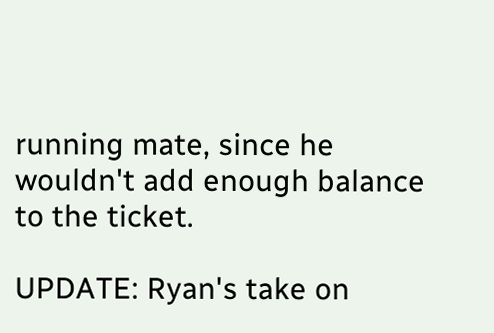running mate, since he wouldn't add enough balance to the ticket.

UPDATE: Ryan's take on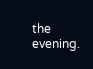the evening.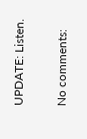UPDATE: Listen.

No comments: